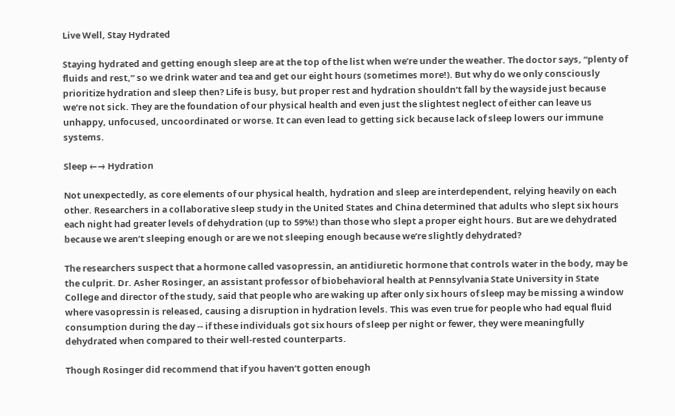Live Well, Stay Hydrated

Staying hydrated and getting enough sleep are at the top of the list when we’re under the weather. The doctor says, “plenty of fluids and rest,” so we drink water and tea and get our eight hours (sometimes more!). But why do we only consciously prioritize hydration and sleep then? Life is busy, but proper rest and hydration shouldn’t fall by the wayside just because we’re not sick. They are the foundation of our physical health and even just the slightest neglect of either can leave us unhappy, unfocused, uncoordinated or worse. It can even lead to getting sick because lack of sleep lowers our immune systems.

Sleep ←→ Hydration

Not unexpectedly, as core elements of our physical health, hydration and sleep are interdependent, relying heavily on each other. Researchers in a collaborative sleep study in the United States and China determined that adults who slept six hours each night had greater levels of dehydration (up to 59%!) than those who slept a proper eight hours. But are we dehydrated because we aren’t sleeping enough or are we not sleeping enough because we’re slightly dehydrated?

The researchers suspect that a hormone called vasopressin, an antidiuretic hormone that controls water in the body, may be the culprit. Dr. Asher Rosinger, an assistant professor of biobehavioral health at Pennsylvania State University in State College and director of the study, said that people who are waking up after only six hours of sleep may be missing a window where vasopressin is released, causing a disruption in hydration levels. This was even true for people who had equal fluid consumption during the day -- if these individuals got six hours of sleep per night or fewer, they were meaningfully dehydrated when compared to their well-rested counterparts.

Though Rosinger did recommend that if you haven’t gotten enough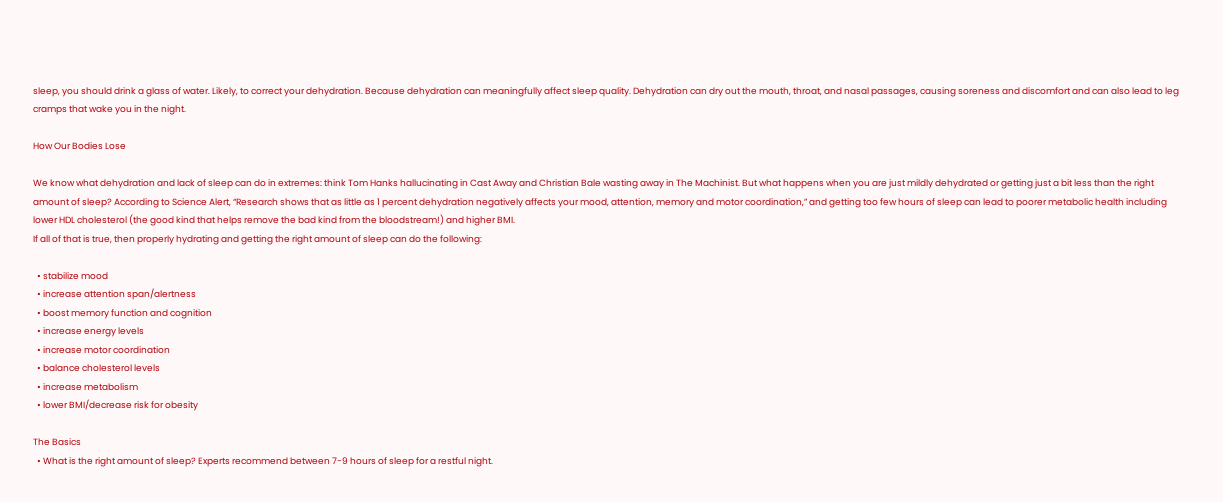sleep, you should drink a glass of water. Likely, to correct your dehydration. Because dehydration can meaningfully affect sleep quality. Dehydration can dry out the mouth, throat, and nasal passages, causing soreness and discomfort and can also lead to leg cramps that wake you in the night.

How Our Bodies Lose

We know what dehydration and lack of sleep can do in extremes: think Tom Hanks hallucinating in Cast Away and Christian Bale wasting away in The Machinist. But what happens when you are just mildly dehydrated or getting just a bit less than the right amount of sleep? According to Science Alert, “Research shows that as little as 1 percent dehydration negatively affects your mood, attention, memory and motor coordination,” and getting too few hours of sleep can lead to poorer metabolic health including lower HDL cholesterol (the good kind that helps remove the bad kind from the bloodstream!) and higher BMI.
If all of that is true, then properly hydrating and getting the right amount of sleep can do the following:

  • stabilize mood
  • increase attention span/alertness
  • boost memory function and cognition
  • increase energy levels
  • increase motor coordination
  • balance cholesterol levels
  • increase metabolism
  • lower BMI/decrease risk for obesity

The Basics
  • What is the right amount of sleep? Experts recommend between 7-9 hours of sleep for a restful night.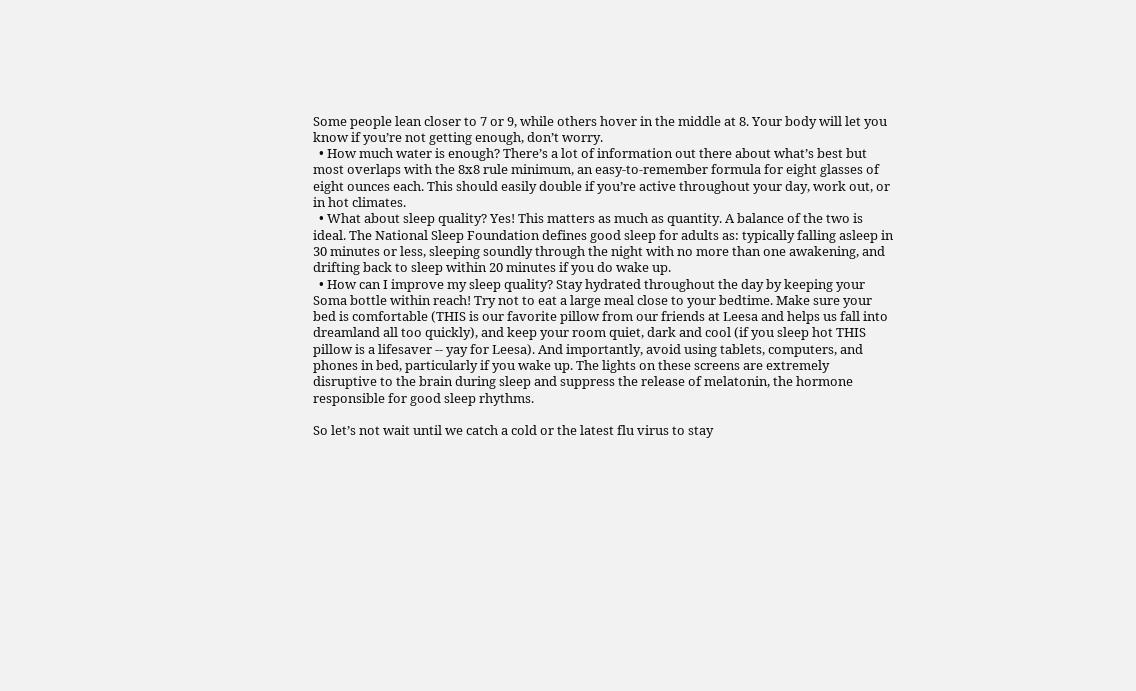Some people lean closer to 7 or 9, while others hover in the middle at 8. Your body will let you know if you’re not getting enough, don’t worry.
  • How much water is enough? There’s a lot of information out there about what’s best but most overlaps with the 8x8 rule minimum, an easy-to-remember formula for eight glasses of eight ounces each. This should easily double if you’re active throughout your day, work out, or in hot climates.
  • What about sleep quality? Yes! This matters as much as quantity. A balance of the two is ideal. The National Sleep Foundation defines good sleep for adults as: typically falling asleep in 30 minutes or less, sleeping soundly through the night with no more than one awakening, and drifting back to sleep within 20 minutes if you do wake up.
  • How can I improve my sleep quality? Stay hydrated throughout the day by keeping your Soma bottle within reach! Try not to eat a large meal close to your bedtime. Make sure your bed is comfortable (THIS is our favorite pillow from our friends at Leesa and helps us fall into dreamland all too quickly), and keep your room quiet, dark and cool (if you sleep hot THIS pillow is a lifesaver -- yay for Leesa). And importantly, avoid using tablets, computers, and phones in bed, particularly if you wake up. The lights on these screens are extremely disruptive to the brain during sleep and suppress the release of melatonin, the hormone responsible for good sleep rhythms.

So let’s not wait until we catch a cold or the latest flu virus to stay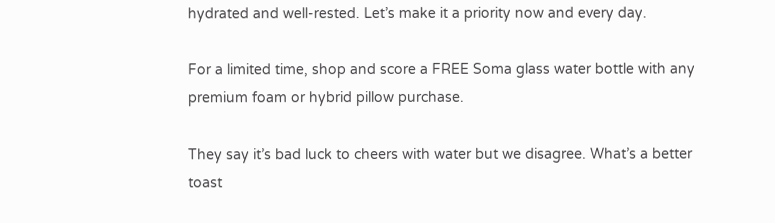hydrated and well-rested. Let’s make it a priority now and every day.

For a limited time, shop and score a FREE Soma glass water bottle with any premium foam or hybrid pillow purchase.

They say it’s bad luck to cheers with water but we disagree. What’s a better toast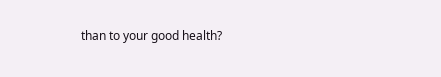than to your good health?